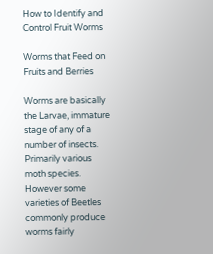How to Identify and Control Fruit Worms

Worms that Feed on Fruits and Berries

Worms are basically the Larvae, immature stage of any of a number of insects. Primarily various moth species. However some varieties of Beetles commonly produce worms fairly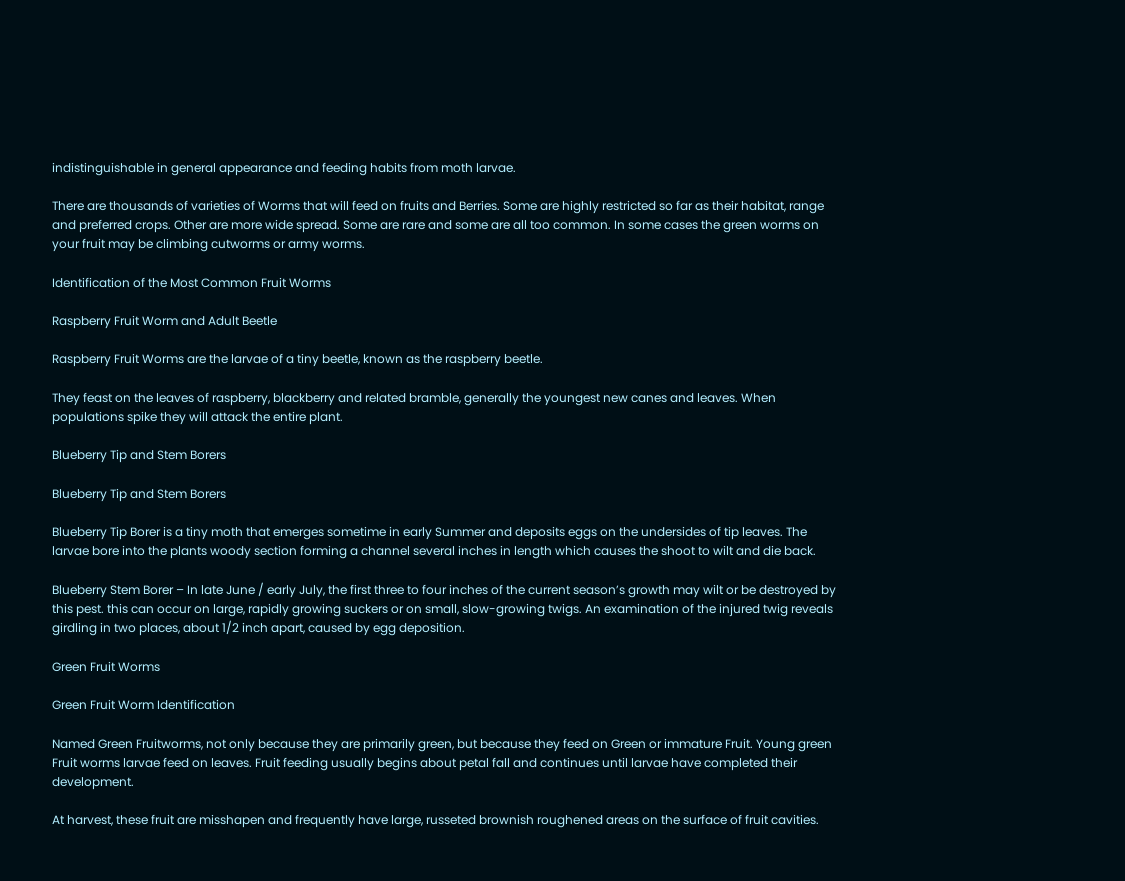indistinguishable in general appearance and feeding habits from moth larvae.

There are thousands of varieties of Worms that will feed on fruits and Berries. Some are highly restricted so far as their habitat, range and preferred crops. Other are more wide spread. Some are rare and some are all too common. In some cases the green worms on your fruit may be climbing cutworms or army worms.

Identification of the Most Common Fruit Worms

Raspberry Fruit Worm and Adult Beetle

Raspberry Fruit Worms are the larvae of a tiny beetle, known as the raspberry beetle.

They feast on the leaves of raspberry, blackberry and related bramble, generally the youngest new canes and leaves. When populations spike they will attack the entire plant.

Blueberry Tip and Stem Borers

Blueberry Tip and Stem Borers

Blueberry Tip Borer is a tiny moth that emerges sometime in early Summer and deposits eggs on the undersides of tip leaves. The larvae bore into the plants woody section forming a channel several inches in length which causes the shoot to wilt and die back.

Blueberry Stem Borer – In late June / early July, the first three to four inches of the current season’s growth may wilt or be destroyed by this pest. this can occur on large, rapidly growing suckers or on small, slow-growing twigs. An examination of the injured twig reveals girdling in two places, about 1/2 inch apart, caused by egg deposition.

Green Fruit Worms

Green Fruit Worm Identification

Named Green Fruitworms, not only because they are primarily green, but because they feed on Green or immature Fruit. Young green Fruit worms larvae feed on leaves. Fruit feeding usually begins about petal fall and continues until larvae have completed their development.

At harvest, these fruit are misshapen and frequently have large, russeted brownish roughened areas on the surface of fruit cavities.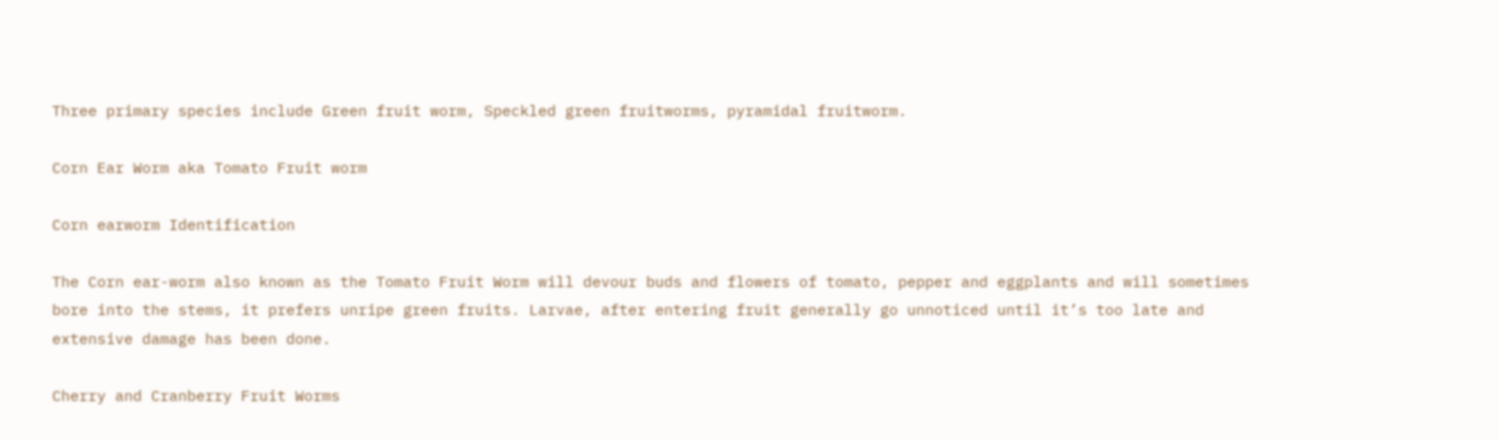Three primary species include Green fruit worm, Speckled green fruitworms, pyramidal fruitworm.

Corn Ear Worm aka Tomato Fruit worm

Corn earworm Identification

The Corn ear-worm also known as the Tomato Fruit Worm will devour buds and flowers of tomato, pepper and eggplants and will sometimes bore into the stems, it prefers unripe green fruits. Larvae, after entering fruit generally go unnoticed until it’s too late and extensive damage has been done.

Cherry and Cranberry Fruit Worms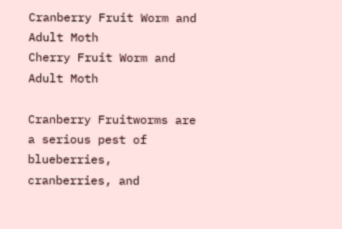Cranberry Fruit Worm and Adult Moth
Cherry Fruit Worm and Adult Moth

Cranberry Fruitworms are a serious pest of blueberries, cranberries, and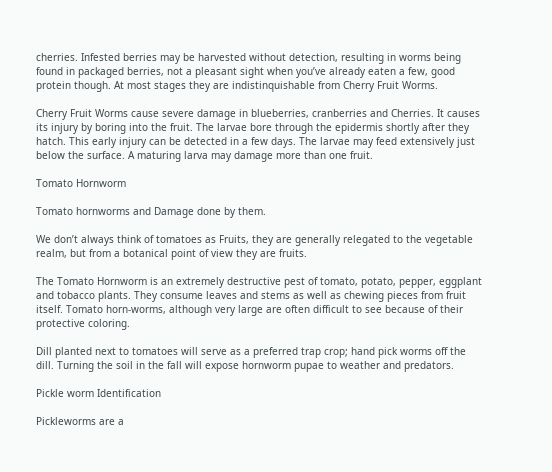cherries. Infested berries may be harvested without detection, resulting in worms being found in packaged berries, not a pleasant sight when you’ve already eaten a few, good protein though. At most stages they are indistinquishable from Cherry Fruit Worms.

Cherry Fruit Worms cause severe damage in blueberries, cranberries and Cherries. It causes its injury by boring into the fruit. The larvae bore through the epidermis shortly after they hatch. This early injury can be detected in a few days. The larvae may feed extensively just below the surface. A maturing larva may damage more than one fruit.

Tomato Hornworm

Tomato hornworms and Damage done by them.

We don’t always think of tomatoes as Fruits, they are generally relegated to the vegetable realm, but from a botanical point of view they are fruits.

The Tomato Hornworm is an extremely destructive pest of tomato, potato, pepper, eggplant and tobacco plants. They consume leaves and stems as well as chewing pieces from fruit itself. Tomato horn-worms, although very large are often difficult to see because of their protective coloring.

Dill planted next to tomatoes will serve as a preferred trap crop; hand pick worms off the dill. Turning the soil in the fall will expose hornworm pupae to weather and predators.

Pickle worm Identification

Pickleworms are a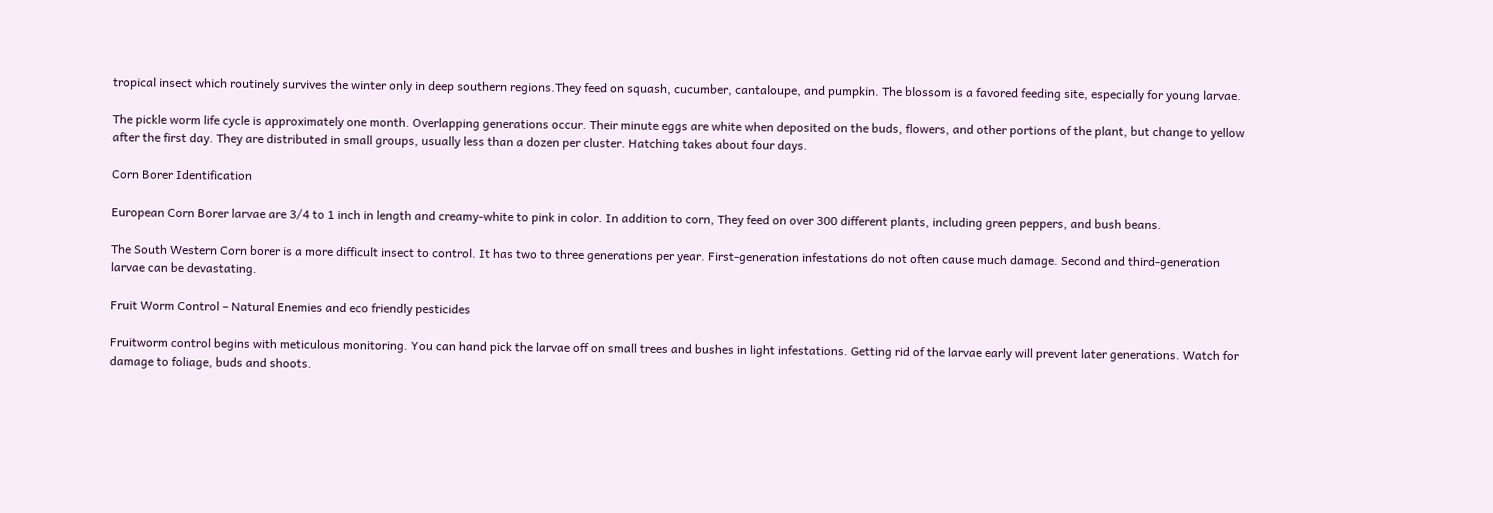tropical insect which routinely survives the winter only in deep southern regions.They feed on squash, cucumber, cantaloupe, and pumpkin. The blossom is a favored feeding site, especially for young larvae.

The pickle worm life cycle is approximately one month. Overlapping generations occur. Their minute eggs are white when deposited on the buds, flowers, and other portions of the plant, but change to yellow after the first day. They are distributed in small groups, usually less than a dozen per cluster. Hatching takes about four days.

Corn Borer Identification

European Corn Borer larvae are 3/4 to 1 inch in length and creamy-white to pink in color. In addition to corn, They feed on over 300 different plants, including green peppers, and bush beans.

The South Western Corn borer is a more difficult insect to control. It has two to three generations per year. First-generation infestations do not often cause much damage. Second and third-generation larvae can be devastating.

Fruit Worm Control – Natural Enemies and eco friendly pesticides

Fruitworm control begins with meticulous monitoring. You can hand pick the larvae off on small trees and bushes in light infestations. Getting rid of the larvae early will prevent later generations. Watch for damage to foliage, buds and shoots.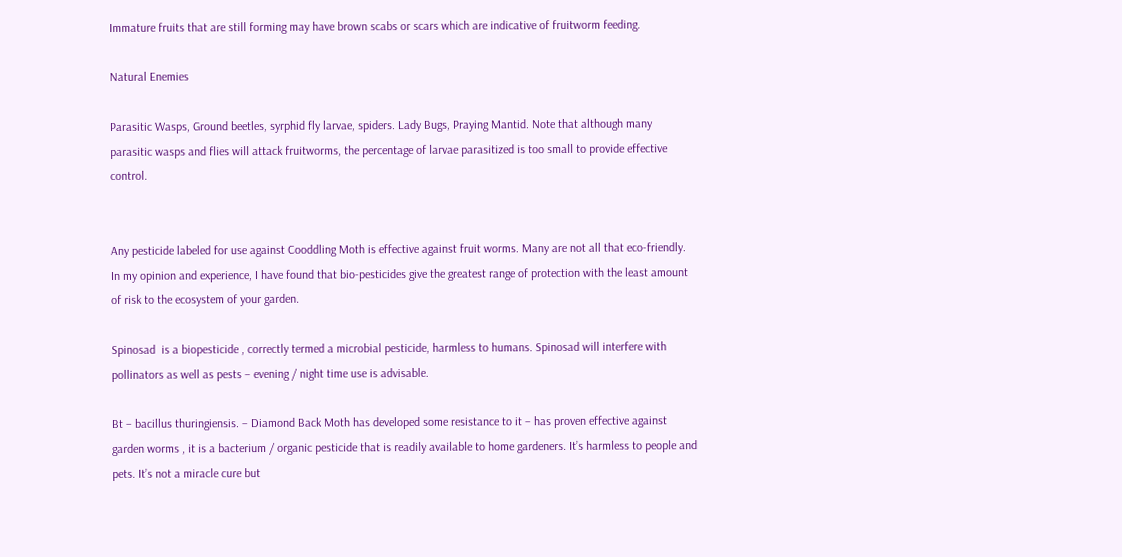Immature fruits that are still forming may have brown scabs or scars which are indicative of fruitworm feeding.

Natural Enemies

Parasitic Wasps, Ground beetles, syrphid fly larvae, spiders. Lady Bugs, Praying Mantid. Note that although many parasitic wasps and flies will attack fruitworms, the percentage of larvae parasitized is too small to provide effective control.


Any pesticide labeled for use against Cooddling Moth is effective against fruit worms. Many are not all that eco-friendly. In my opinion and experience, I have found that bio-pesticides give the greatest range of protection with the least amount of risk to the ecosystem of your garden.

Spinosad  is a biopesticide , correctly termed a microbial pesticide, harmless to humans. Spinosad will interfere with pollinators as well as pests – evening / night time use is advisable.

Bt – bacillus thuringiensis. – Diamond Back Moth has developed some resistance to it – has proven effective against garden worms , it is a bacterium / organic pesticide that is readily available to home gardeners. It’s harmless to people and pets. It’s not a miracle cure but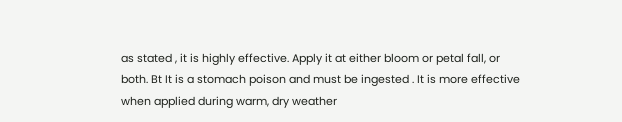as stated , it is highly effective. Apply it at either bloom or petal fall, or both. Bt It is a stomach poison and must be ingested . It is more effective when applied during warm, dry weather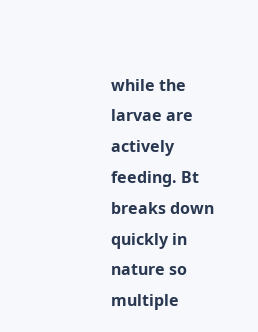while the larvae are actively feeding. Bt breaks down quickly in nature so multiple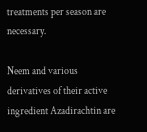treatments per season are necessary.

Neem and various derivatives of their active ingredient Azadirachtin are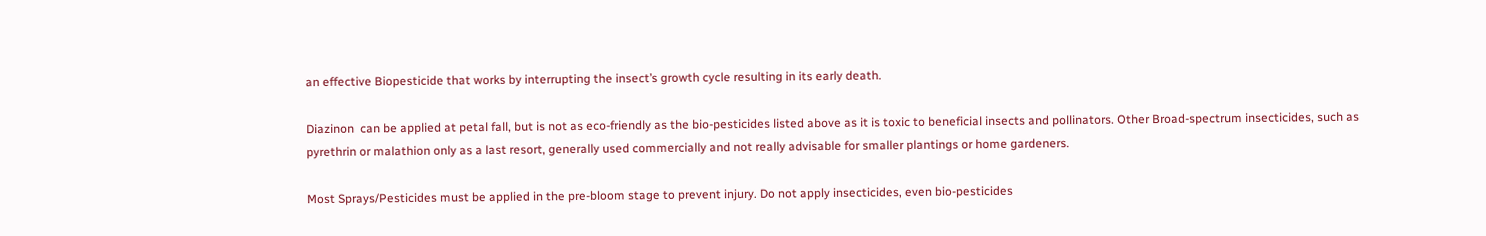an effective Biopesticide that works by interrupting the insect’s growth cycle resulting in its early death.

Diazinon  can be applied at petal fall, but is not as eco-friendly as the bio-pesticides listed above as it is toxic to beneficial insects and pollinators. Other Broad-spectrum insecticides, such as pyrethrin or malathion only as a last resort, generally used commercially and not really advisable for smaller plantings or home gardeners.

Most Sprays/Pesticides must be applied in the pre-bloom stage to prevent injury. Do not apply insecticides, even bio-pesticides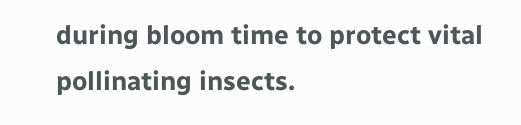during bloom time to protect vital pollinating insects.